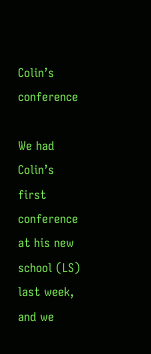Colin’s conference

We had Colin’s first conference at his new school (LS) last week, and we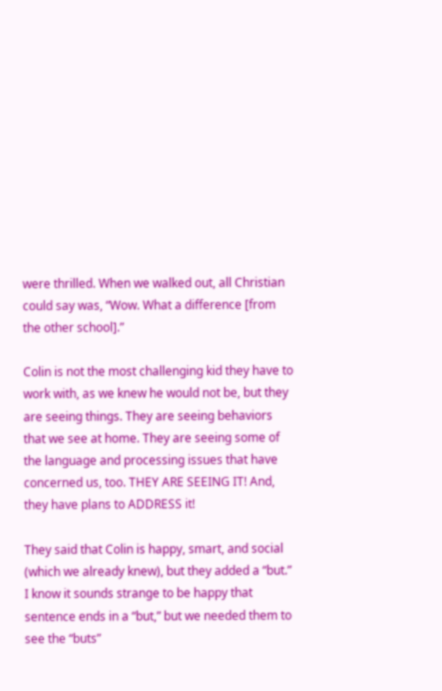were thrilled. When we walked out, all Christian could say was, “Wow. What a difference [from the other school].”

Colin is not the most challenging kid they have to work with, as we knew he would not be, but they are seeing things. They are seeing behaviors that we see at home. They are seeing some of the language and processing issues that have concerned us, too. THEY ARE SEEING IT! And, they have plans to ADDRESS it!

They said that Colin is happy, smart, and social (which we already knew), but they added a “but.” I know it sounds strange to be happy that sentence ends in a “but,” but we needed them to see the “buts”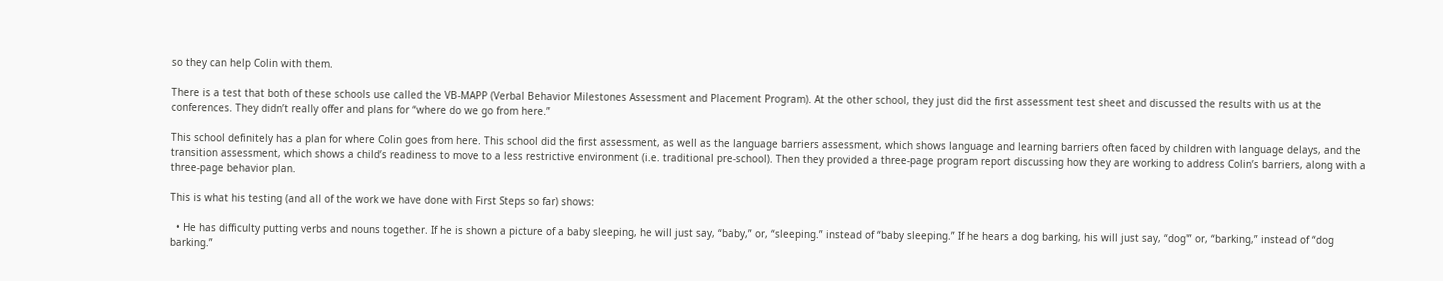so they can help Colin with them.

There is a test that both of these schools use called the VB-MAPP (Verbal Behavior Milestones Assessment and Placement Program). At the other school, they just did the first assessment test sheet and discussed the results with us at the conferences. They didn’t really offer and plans for “where do we go from here.”

This school definitely has a plan for where Colin goes from here. This school did the first assessment, as well as the language barriers assessment, which shows language and learning barriers often faced by children with language delays, and the transition assessment, which shows a child’s readiness to move to a less restrictive environment (i.e. traditional pre-school). Then they provided a three-page program report discussing how they are working to address Colin’s barriers, along with a three-page behavior plan.

This is what his testing (and all of the work we have done with First Steps so far) shows:

  • He has difficulty putting verbs and nouns together. If he is shown a picture of a baby sleeping, he will just say, “baby,” or, “sleeping.” instead of “baby sleeping.” If he hears a dog barking, his will just say, “dog'” or, “barking,” instead of “dog barking.”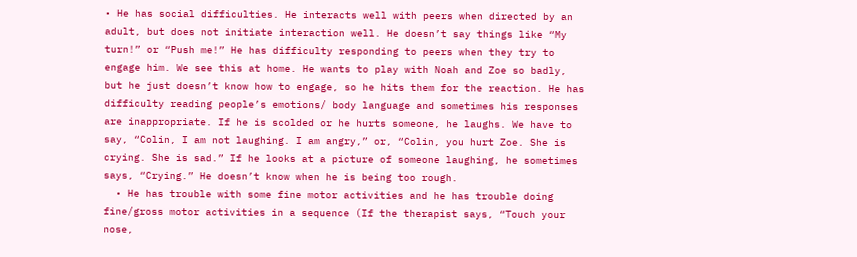• He has social difficulties. He interacts well with peers when directed by an adult, but does not initiate interaction well. He doesn’t say things like “My turn!” or “Push me!” He has difficulty responding to peers when they try to engage him. We see this at home. He wants to play with Noah and Zoe so badly, but he just doesn’t know how to engage, so he hits them for the reaction. He has difficulty reading people’s emotions/ body language and sometimes his responses are inappropriate. If he is scolded or he hurts someone, he laughs. We have to say, “Colin, I am not laughing. I am angry,” or, “Colin, you hurt Zoe. She is crying. She is sad.” If he looks at a picture of someone laughing, he sometimes says, “Crying.” He doesn’t know when he is being too rough.
  • He has trouble with some fine motor activities and he has trouble doing fine/gross motor activities in a sequence (If the therapist says, “Touch your nose,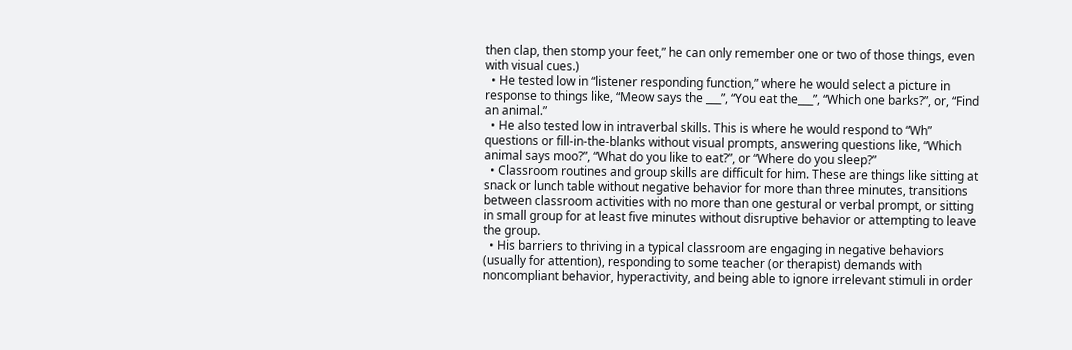then clap, then stomp your feet,” he can only remember one or two of those things, even with visual cues.)
  • He tested low in “listener responding function,” where he would select a picture in response to things like, “Meow says the ___”, “You eat the___”, “Which one barks?”, or, “Find an animal.”
  • He also tested low in intraverbal skills. This is where he would respond to “Wh” questions or fill-in-the-blanks without visual prompts, answering questions like, “Which animal says moo?”, “What do you like to eat?”, or “Where do you sleep?”
  • Classroom routines and group skills are difficult for him. These are things like sitting at snack or lunch table without negative behavior for more than three minutes, transitions between classroom activities with no more than one gestural or verbal prompt, or sitting in small group for at least five minutes without disruptive behavior or attempting to leave the group.
  • His barriers to thriving in a typical classroom are engaging in negative behaviors (usually for attention), responding to some teacher (or therapist) demands with noncompliant behavior, hyperactivity, and being able to ignore irrelevant stimuli in order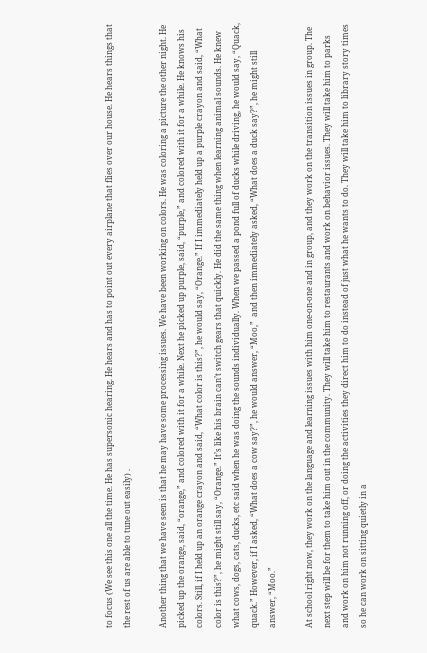to focus (We see this one all the time. He has supersonic hearing. He hears and has to point out every airplane that flies over our house. He hears things that the rest of us are able to tune out easily) .

Another thing that we have seen is that he may have some processing issues. We have been working on colors. He was coloring a picture the other night. He picked up the orange, said, “orange,” and colored with it for a while. Next he picked up purple, said, “purple,” and colored with it for a while. He knows his colors. Still, if I held up an orange crayon and said, “What color is this?”, he would say, “Orange.” If I immediately held up a purple crayon and said, “What color is this?”, he might still say, “Orange.” It’s like his brain can’t switch gears that quickly. He did the same thing when learning animal sounds. He knew what cows, dogs, cats, ducks, etc said when he was doing the sounds individually. When we passed a pond full of ducks while driving, he would say, “Quack, quack.” However, if I asked, “What does a cow say?”, he would answer, “Moo,”  and then immediately asked, “What does a duck say?”, he might still answer, “Moo.”

At school right now, they work on the language and learning issues with him one-on-one and in group, and they work on the transition issues in group. The next step will be for them to take him out in the community. They will take him to restaurants and work on behavior issues. They will take him to parks and work on him not running off, or doing the activities they direct him to do instead of just what he wants to do. They will take him to library story times so he can work on sitting quietly in a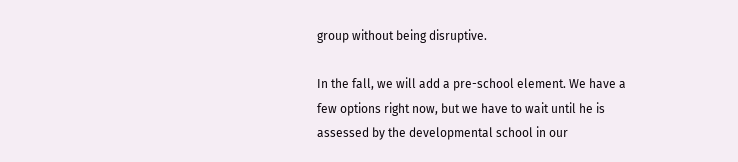group without being disruptive.

In the fall, we will add a pre-school element. We have a few options right now, but we have to wait until he is assessed by the developmental school in our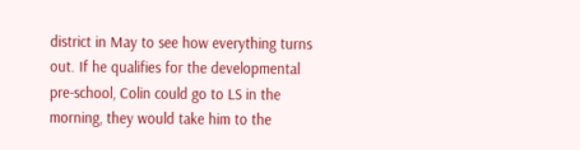district in May to see how everything turns out. If he qualifies for the developmental pre-school, Colin could go to LS in the morning, they would take him to the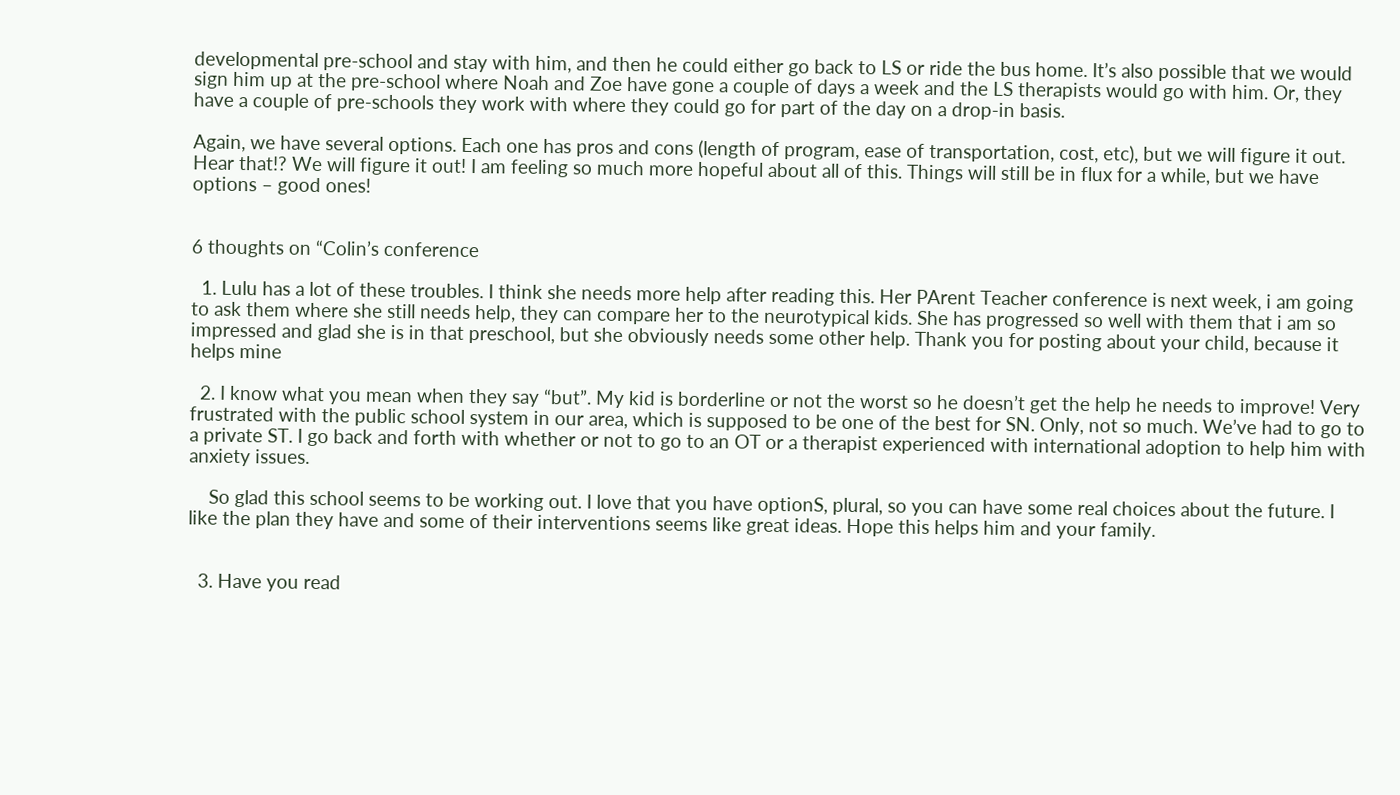developmental pre-school and stay with him, and then he could either go back to LS or ride the bus home. It’s also possible that we would sign him up at the pre-school where Noah and Zoe have gone a couple of days a week and the LS therapists would go with him. Or, they have a couple of pre-schools they work with where they could go for part of the day on a drop-in basis.

Again, we have several options. Each one has pros and cons (length of program, ease of transportation, cost, etc), but we will figure it out. Hear that!? We will figure it out! I am feeling so much more hopeful about all of this. Things will still be in flux for a while, but we have options – good ones!


6 thoughts on “Colin’s conference

  1. Lulu has a lot of these troubles. I think she needs more help after reading this. Her PArent Teacher conference is next week, i am going to ask them where she still needs help, they can compare her to the neurotypical kids. She has progressed so well with them that i am so impressed and glad she is in that preschool, but she obviously needs some other help. Thank you for posting about your child, because it helps mine

  2. I know what you mean when they say “but”. My kid is borderline or not the worst so he doesn’t get the help he needs to improve! Very frustrated with the public school system in our area, which is supposed to be one of the best for SN. Only, not so much. We’ve had to go to a private ST. I go back and forth with whether or not to go to an OT or a therapist experienced with international adoption to help him with anxiety issues.

    So glad this school seems to be working out. I love that you have optionS, plural, so you can have some real choices about the future. I like the plan they have and some of their interventions seems like great ideas. Hope this helps him and your family.


  3. Have you read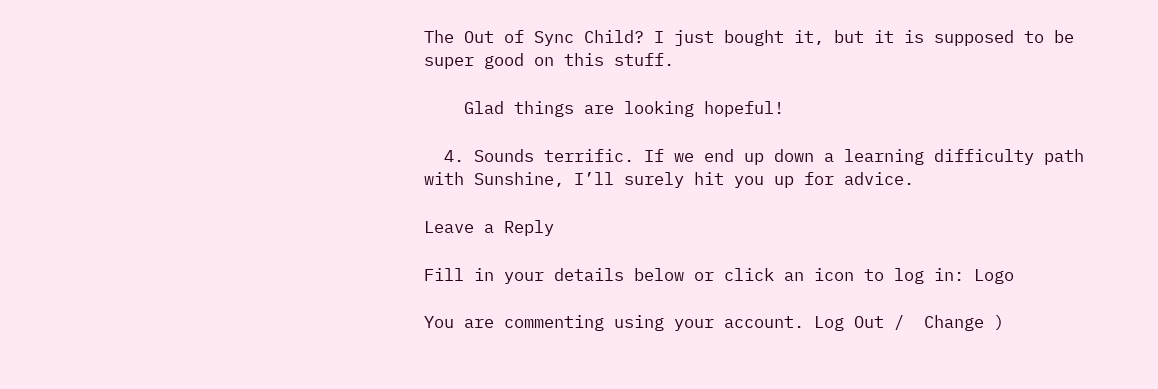The Out of Sync Child? I just bought it, but it is supposed to be super good on this stuff.

    Glad things are looking hopeful!

  4. Sounds terrific. If we end up down a learning difficulty path with Sunshine, I’ll surely hit you up for advice.

Leave a Reply

Fill in your details below or click an icon to log in: Logo

You are commenting using your account. Log Out /  Change )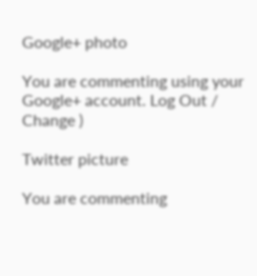Google+ photo

You are commenting using your Google+ account. Log Out /  Change )

Twitter picture

You are commenting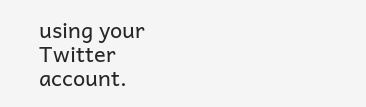using your Twitter account.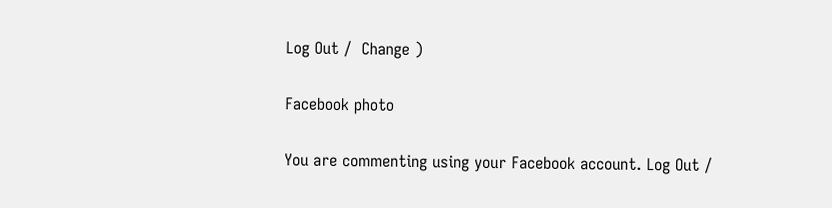Log Out /  Change )

Facebook photo

You are commenting using your Facebook account. Log Out /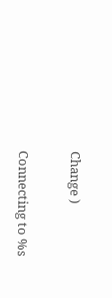Change )


Connecting to %s